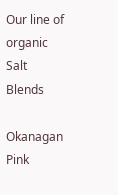Our line of organic Salt Blends

Okanagan Pink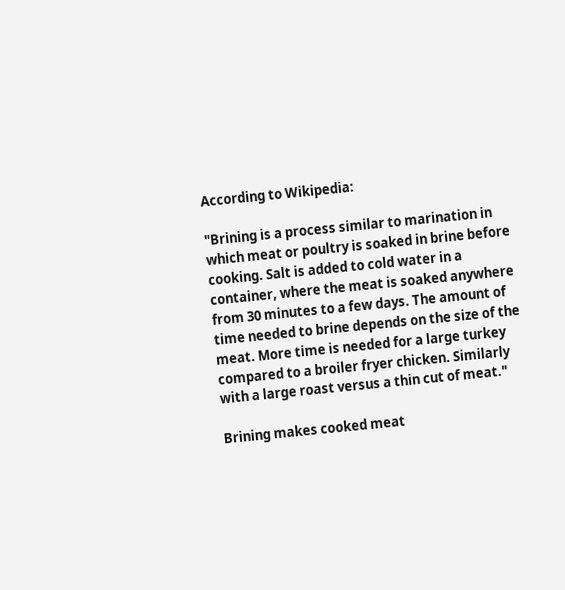According to Wikipedia:

"Brining is a process similar to marination in which meat or poultry is soaked in brine before cooking. Salt is added to cold water in a container, where the meat is soaked anywhere from 30 minutes to a few days. The amount of time needed to brine depends on the size of the meat. More time is needed for a large turkey compared to a broiler fryer chicken. Similarly with a large roast versus a thin cut of meat."

Brining makes cooked meat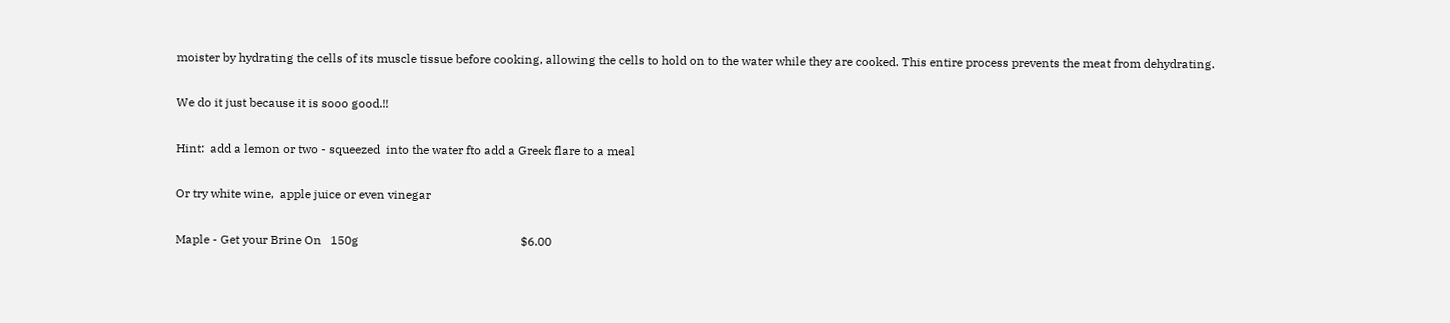moister by hydrating the cells of its muscle tissue before cooking, allowing the cells to hold on to the water while they are cooked. This entire process prevents the meat from dehydrating.

We do it just because it is sooo good.!!

Hint:  add a lemon or two - squeezed  into the water fto add a Greek flare to a meal

Or try white wine,  apple juice or even vinegar

Maple - Get your Brine On   150g                                                      $6.00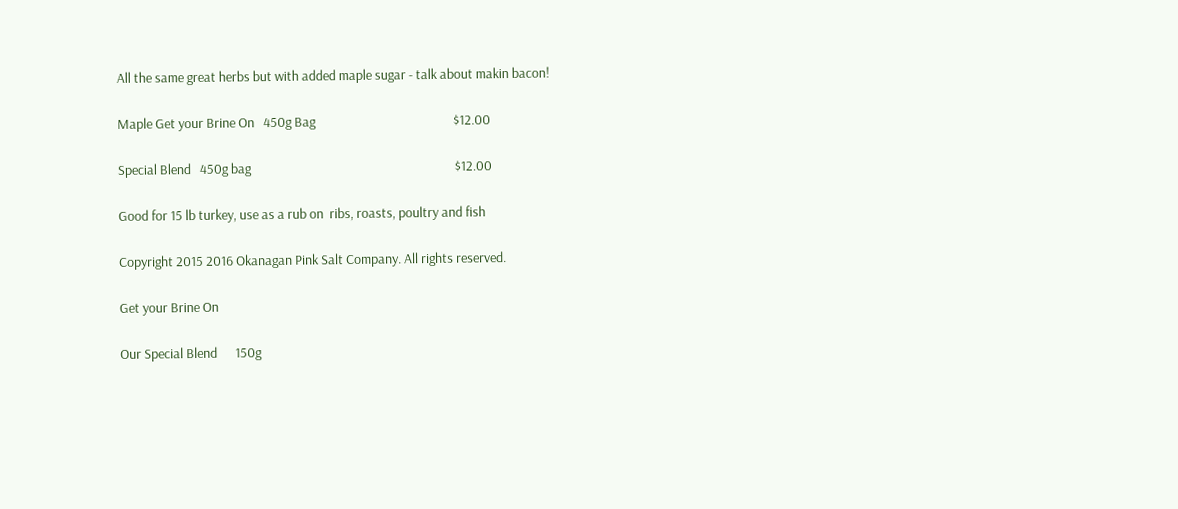All the same great herbs but with added maple sugar - talk about makin bacon!

Maple Get your Brine On   450g Bag                                              $12.00

Special Blend   450g bag                                                                    $12.00

Good for 15 lb turkey, use as a rub on  ribs, roasts, poultry and fish

Copyright 2015 2016 Okanagan Pink Salt Company. All rights reserved.

Get your Brine On

Our Special Blend      150g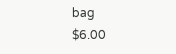bag                                                          $6.00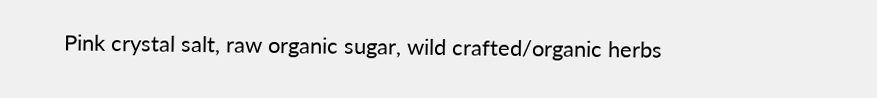Pink crystal salt, raw organic sugar, wild crafted/organic herbs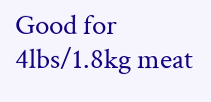Good for 4lbs/1.8kg meat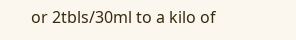or 2tbls/30ml to a kilo of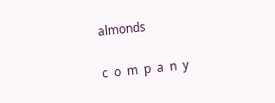almonds

c  o  m  p  a  n  y